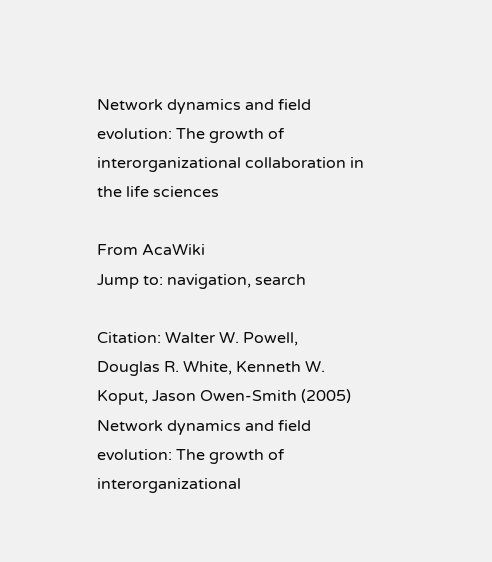Network dynamics and field evolution: The growth of interorganizational collaboration in the life sciences

From AcaWiki
Jump to: navigation, search

Citation: Walter W. Powell, Douglas R. White, Kenneth W. Koput, Jason Owen‐Smith (2005) Network dynamics and field evolution: The growth of interorganizational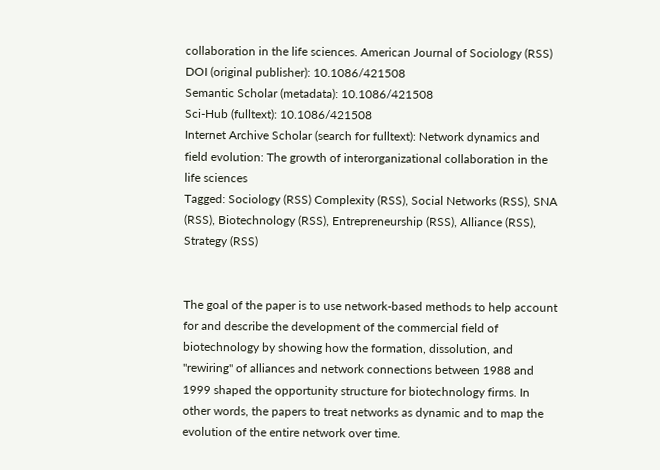collaboration in the life sciences. American Journal of Sociology (RSS)
DOI (original publisher): 10.1086/421508
Semantic Scholar (metadata): 10.1086/421508
Sci-Hub (fulltext): 10.1086/421508
Internet Archive Scholar (search for fulltext): Network dynamics and field evolution: The growth of interorganizational collaboration in the life sciences
Tagged: Sociology (RSS) Complexity (RSS), Social Networks (RSS), SNA (RSS), Biotechnology (RSS), Entrepreneurship (RSS), Alliance (RSS), Strategy (RSS)


The goal of the paper is to use network-based methods to help account for and describe the development of the commercial field of biotechnology by showing how the formation, dissolution, and "rewiring" of alliances and network connections between 1988 and 1999 shaped the opportunity structure for biotechnology firms. In other words, the papers to treat networks as dynamic and to map the evolution of the entire network over time.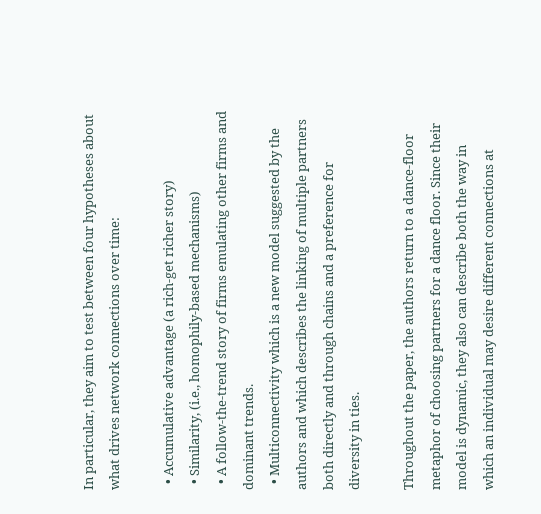In particular, they aim to test between four hypotheses about what drives network connections over time:

  • Accumulative advantage (a rich-get richer story)
  • Similarity, (i.e., homophily-based mechanisms)
  • A follow-the-trend story of firms emulating other firms and dominant trends.
  • Multiconnectivity which is a new model suggested by the authors and which describes the linking of multiple partners both directly and through chains and a preference for diversity in ties.

Throughout the paper, the authors return to a dance-floor metaphor of choosing partners for a dance floor. Since their model is dynamic, they also can describe both the way in which an individual may desire different connections at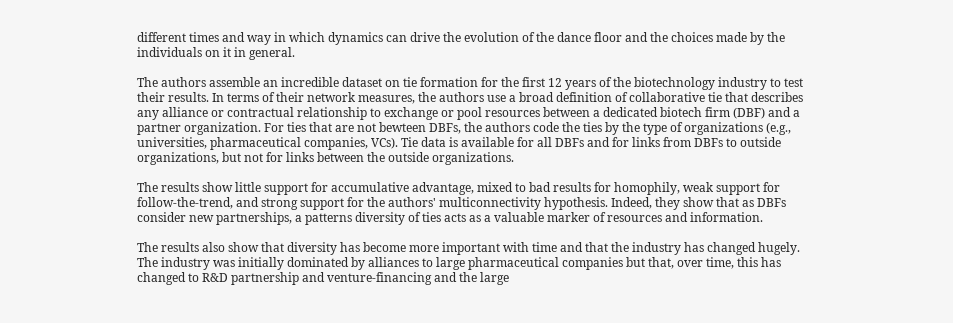different times and way in which dynamics can drive the evolution of the dance floor and the choices made by the individuals on it in general.

The authors assemble an incredible dataset on tie formation for the first 12 years of the biotechnology industry to test their results. In terms of their network measures, the authors use a broad definition of collaborative tie that describes any alliance or contractual relationship to exchange or pool resources between a dedicated biotech firm (DBF) and a partner organization. For ties that are not bewteen DBFs, the authors code the ties by the type of organizations (e.g., universities, pharmaceutical companies, VCs). Tie data is available for all DBFs and for links from DBFs to outside organizations, but not for links between the outside organizations.

The results show little support for accumulative advantage, mixed to bad results for homophily, weak support for follow-the-trend, and strong support for the authors' multiconnectivity hypothesis. Indeed, they show that as DBFs consider new partnerships, a patterns diversity of ties acts as a valuable marker of resources and information.

The results also show that diversity has become more important with time and that the industry has changed hugely. The industry was initially dominated by alliances to large pharmaceutical companies but that, over time, this has changed to R&D partnership and venture-financing and the large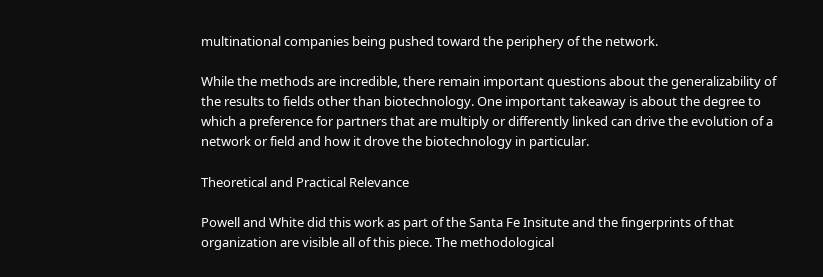multinational companies being pushed toward the periphery of the network.

While the methods are incredible, there remain important questions about the generalizability of the results to fields other than biotechnology. One important takeaway is about the degree to which a preference for partners that are multiply or differently linked can drive the evolution of a network or field and how it drove the biotechnology in particular.

Theoretical and Practical Relevance

Powell and White did this work as part of the Santa Fe Insitute and the fingerprints of that organization are visible all of this piece. The methodological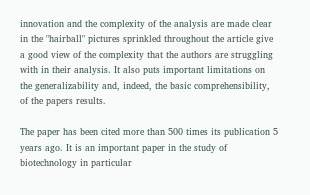innovation and the complexity of the analysis are made clear in the "hairball" pictures sprinkled throughout the article give a good view of the complexity that the authors are struggling with in their analysis. It also puts important limitations on the generalizability and, indeed, the basic comprehensibility, of the papers results.

The paper has been cited more than 500 times its publication 5 years ago. It is an important paper in the study of biotechnology in particular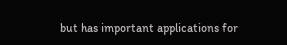but has important applications for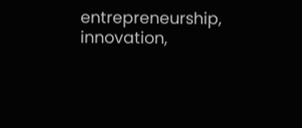entrepreneurship, innovation,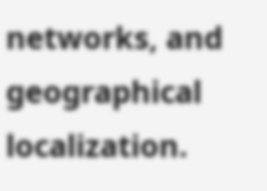networks, and geographical localization.